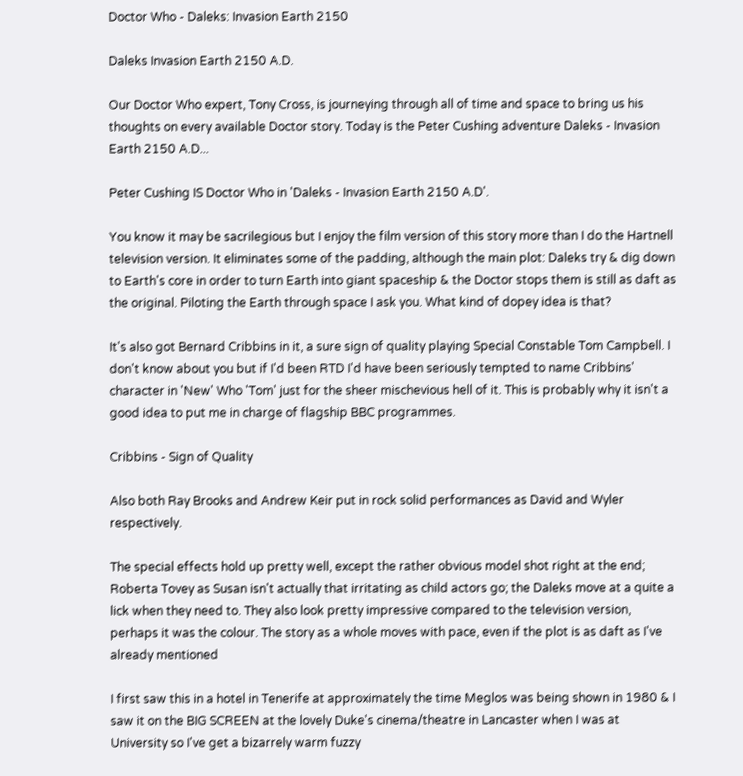Doctor Who - Daleks: Invasion Earth 2150

Daleks Invasion Earth 2150 A.D.

Our Doctor Who expert, Tony Cross, is journeying through all of time and space to bring us his thoughts on every available Doctor story. Today is the Peter Cushing adventure Daleks - Invasion Earth 2150 A.D...

Peter Cushing IS Doctor Who in 'Daleks - Invasion Earth 2150 A.D'.

You know it may be sacrilegious but I enjoy the film version of this story more than I do the Hartnell television version. It eliminates some of the padding, although the main plot: Daleks try & dig down to Earth's core in order to turn Earth into giant spaceship & the Doctor stops them is still as daft as the original. Piloting the Earth through space I ask you. What kind of dopey idea is that?

It's also got Bernard Cribbins in it, a sure sign of quality playing Special Constable Tom Campbell. I don't know about you but if I'd been RTD I'd have been seriously tempted to name Cribbins' character in 'New' Who 'Tom' just for the sheer mischevious hell of it. This is probably why it isn't a good idea to put me in charge of flagship BBC programmes.

Cribbins - Sign of Quality

Also both Ray Brooks and Andrew Keir put in rock solid performances as David and Wyler respectively.

The special effects hold up pretty well, except the rather obvious model shot right at the end; Roberta Tovey as Susan isn't actually that irritating as child actors go; the Daleks move at a quite a lick when they need to. They also look pretty impressive compared to the television version, perhaps it was the colour. The story as a whole moves with pace, even if the plot is as daft as I've already mentioned

I first saw this in a hotel in Tenerife at approximately the time Meglos was being shown in 1980 & I saw it on the BIG SCREEN at the lovely Duke's cinema/theatre in Lancaster when I was at University so I've get a bizarrely warm fuzzy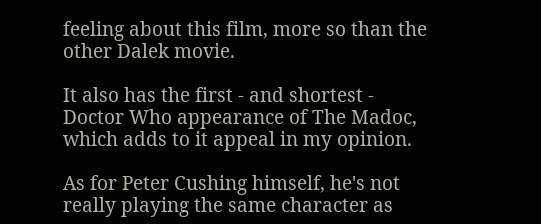feeling about this film, more so than the other Dalek movie.

It also has the first - and shortest - Doctor Who appearance of The Madoc, which adds to it appeal in my opinion.

As for Peter Cushing himself, he's not really playing the same character as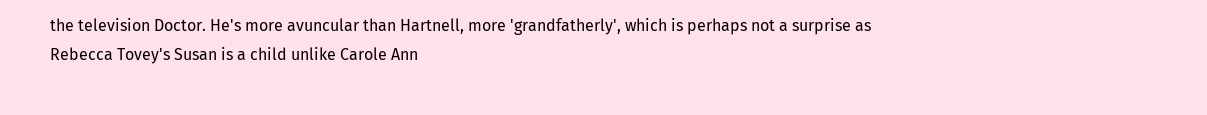the television Doctor. He's more avuncular than Hartnell, more 'grandfatherly', which is perhaps not a surprise as Rebecca Tovey's Susan is a child unlike Carole Ann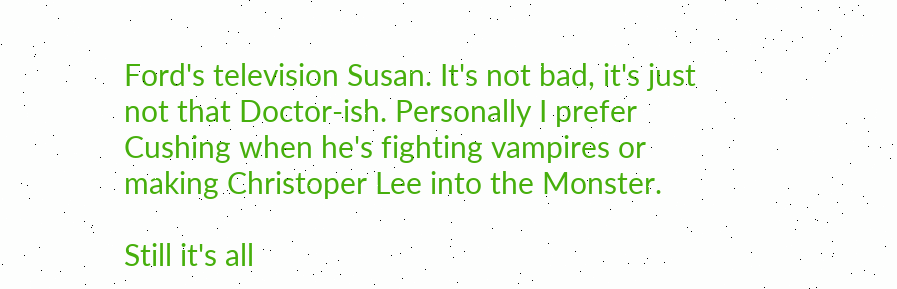Ford's television Susan. It's not bad, it's just not that Doctor-ish. Personally I prefer Cushing when he's fighting vampires or making Christoper Lee into the Monster.

Still it's all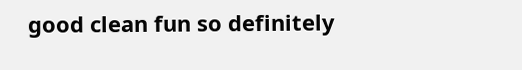good clean fun so definitely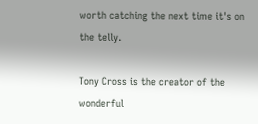worth catching the next time it's on the telly.

Tony Cross is the creator of the wonderful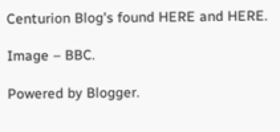Centurion Blog's found HERE and HERE.

Image – BBC.

Powered by Blogger.